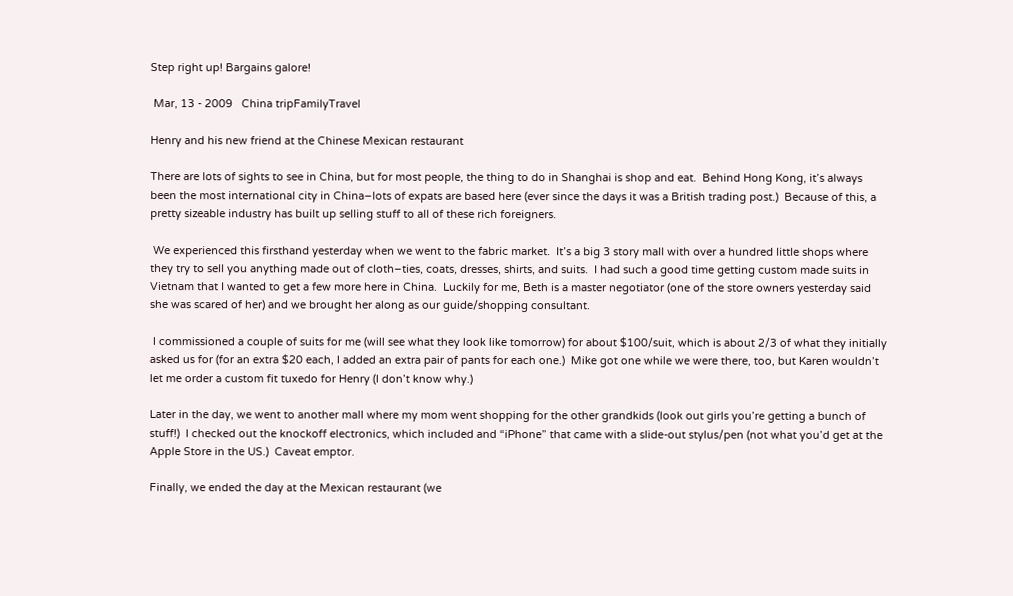Step right up! Bargains galore!

 Mar, 13 - 2009   China tripFamilyTravel

Henry and his new friend at the Chinese Mexican restaurant

There are lots of sights to see in China, but for most people, the thing to do in Shanghai is shop and eat.  Behind Hong Kong, it’s always been the most international city in China–lots of expats are based here (ever since the days it was a British trading post.)  Because of this, a pretty sizeable industry has built up selling stuff to all of these rich foreigners.

 We experienced this firsthand yesterday when we went to the fabric market.  It’s a big 3 story mall with over a hundred little shops where they try to sell you anything made out of cloth–ties, coats, dresses, shirts, and suits.  I had such a good time getting custom made suits in Vietnam that I wanted to get a few more here in China.  Luckily for me, Beth is a master negotiator (one of the store owners yesterday said she was scared of her) and we brought her along as our guide/shopping consultant.

 I commissioned a couple of suits for me (will see what they look like tomorrow) for about $100/suit, which is about 2/3 of what they initially asked us for (for an extra $20 each, I added an extra pair of pants for each one.)  Mike got one while we were there, too, but Karen wouldn’t let me order a custom fit tuxedo for Henry (I don’t know why.)

Later in the day, we went to another mall where my mom went shopping for the other grandkids (look out girls you’re getting a bunch of stuff!)  I checked out the knockoff electronics, which included and “iPhone” that came with a slide-out stylus/pen (not what you’d get at the Apple Store in the US.)  Caveat emptor.

Finally, we ended the day at the Mexican restaurant (we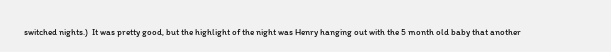switched nights.)  It was pretty good, but the highlight of the night was Henry hanging out with the 5 month old baby that another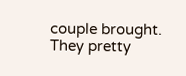couple brought.  They pretty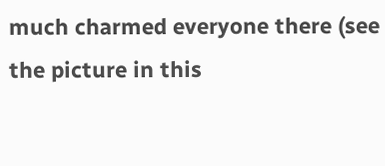much charmed everyone there (see the picture in this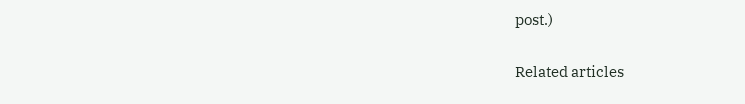post.)

Related articles